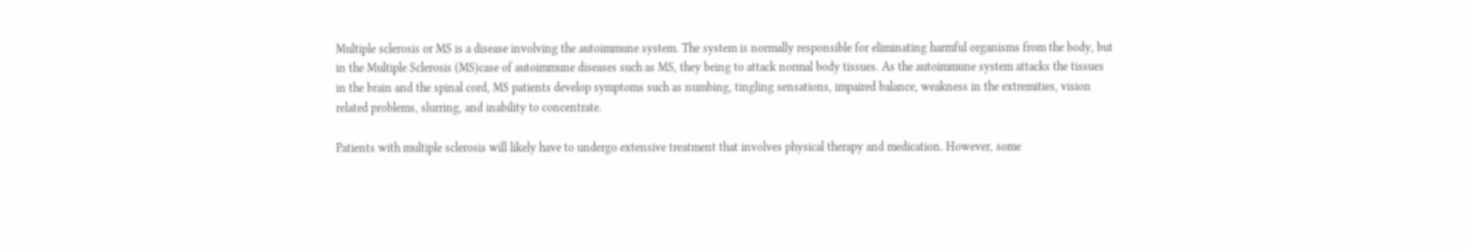Multiple sclerosis or MS is a disease involving the autoimmune system. The system is normally responsible for eliminating harmful organisms from the body, but in the Multiple Sclerosis (MS)case of autoimmune diseases such as MS, they being to attack normal body tissues. As the autoimmune system attacks the tissues in the brain and the spinal cord, MS patients develop symptoms such as numbing, tingling sensations, impaired balance, weakness in the extremities, vision related problems, slurring, and inability to concentrate.

Patients with multiple sclerosis will likely have to undergo extensive treatment that involves physical therapy and medication. However, some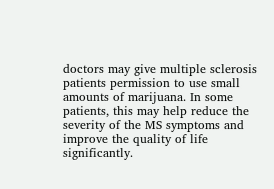doctors may give multiple sclerosis patients permission to use small amounts of marijuana. In some patients, this may help reduce the severity of the MS symptoms and improve the quality of life significantly.